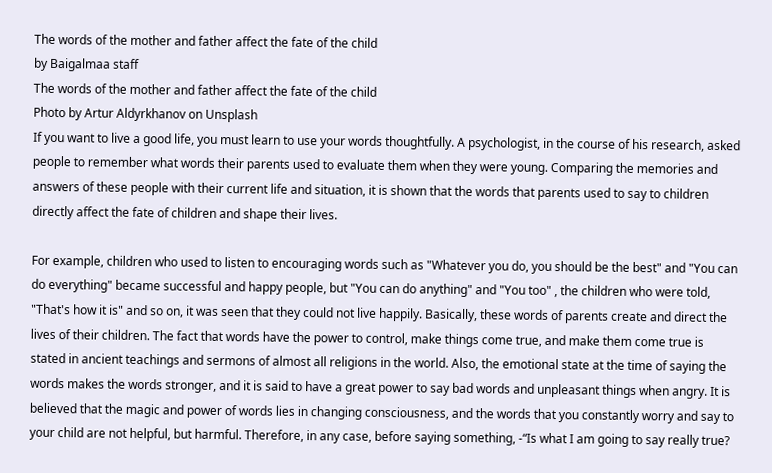The words of the mother and father affect the fate of the child
by Baigalmaa staff
The words of the mother and father affect the fate of the child
Photo by Artur Aldyrkhanov on Unsplash
If you want to live a good life, you must learn to use your words thoughtfully. A psychologist, in the course of his research, asked people to remember what words their parents used to evaluate them when they were young. Comparing the memories and answers of these people with their current life and situation, it is shown that the words that parents used to say to children directly affect the fate of children and shape their lives.

For example, children who used to listen to encouraging words such as "Whatever you do, you should be the best" and "You can do everything" became successful and happy people, but "You can do anything" and "You too" , the children who were told, "That's how it is" and so on, it was seen that they could not live happily. Basically, these words of parents create and direct the lives of their children. The fact that words have the power to control, make things come true, and make them come true is stated in ancient teachings and sermons of almost all religions in the world. Also, the emotional state at the time of saying the words makes the words stronger, and it is said to have a great power to say bad words and unpleasant things when angry. It is believed that the magic and power of words lies in changing consciousness, and the words that you constantly worry and say to your child are not helpful, but harmful. Therefore, in any case, before saying something, -“Is what I am going to say really true?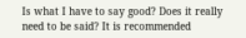Is what I have to say good? Does it really need to be said? It is recommended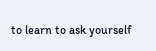to learn to ask yourself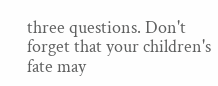three questions. Don't forget that your children's fate may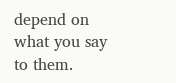depend on what you say to them.